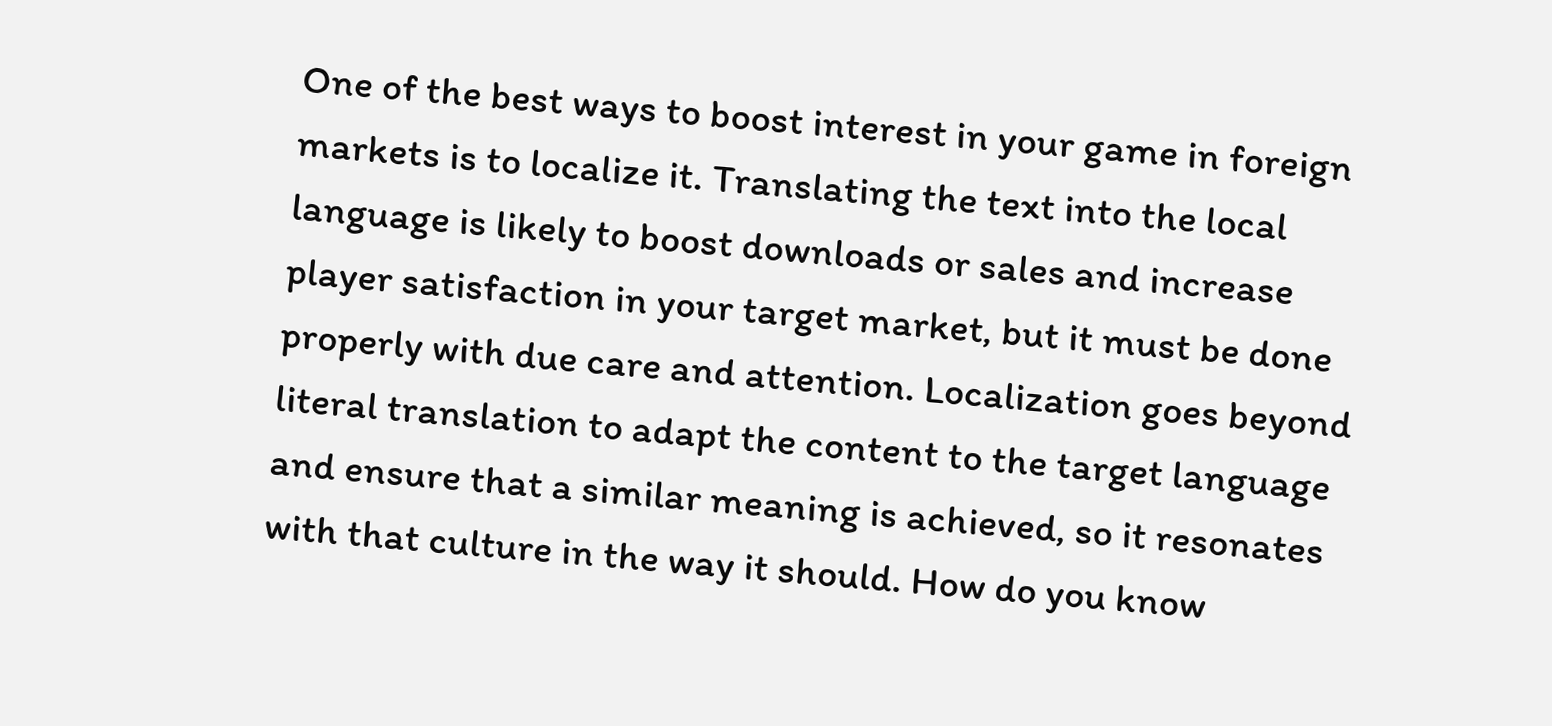One of the best ways to boost interest in your game in foreign markets is to localize it. Translating the text into the local language is likely to boost downloads or sales and increase player satisfaction in your target market, but it must be done properly with due care and attention. Localization goes beyond literal translation to adapt the content to the target language and ensure that a similar meaning is achieved, so it resonates with that culture in the way it should. How do you know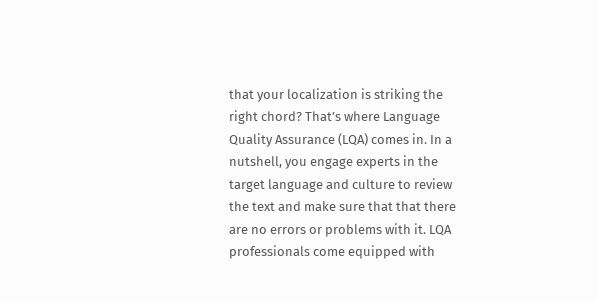that your localization is striking the right chord? That’s where Language Quality Assurance (LQA) comes in. In a nutshell, you engage experts in the target language and culture to review the text and make sure that that there are no errors or problems with it. LQA professionals come equipped with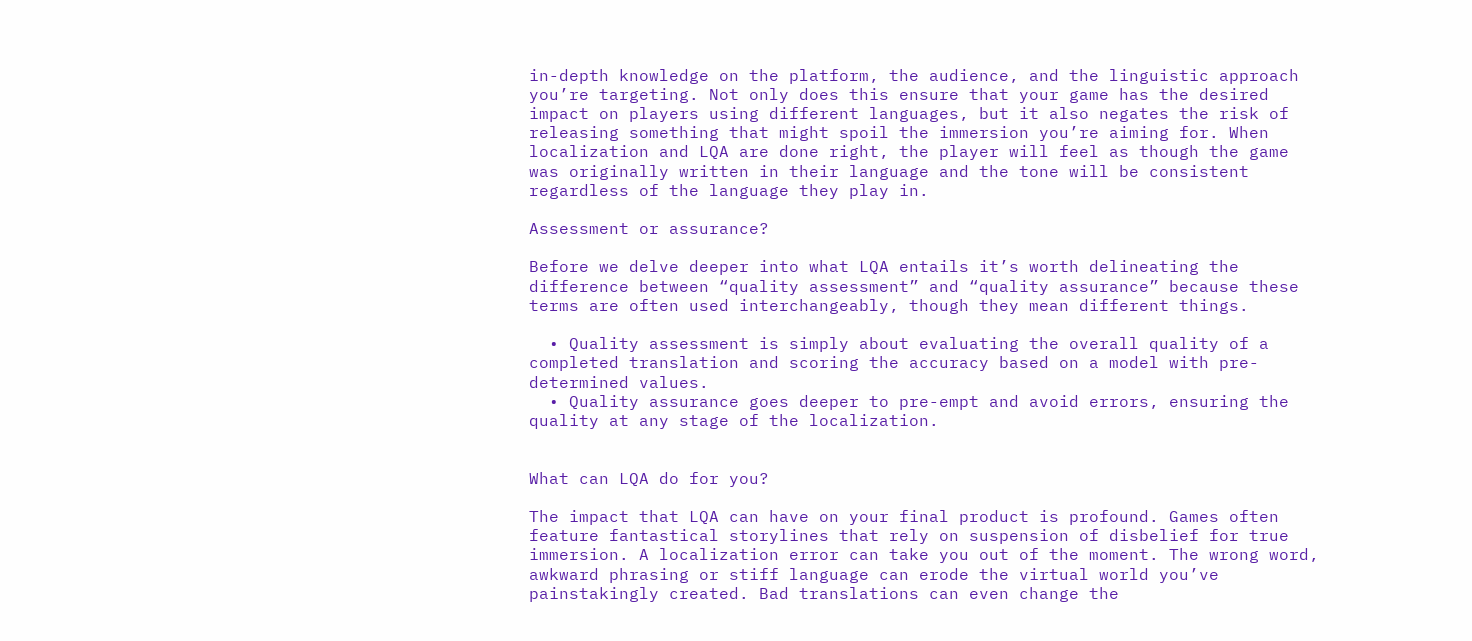in-depth knowledge on the platform, the audience, and the linguistic approach you’re targeting. Not only does this ensure that your game has the desired impact on players using different languages, but it also negates the risk of releasing something that might spoil the immersion you’re aiming for. When localization and LQA are done right, the player will feel as though the game was originally written in their language and the tone will be consistent regardless of the language they play in.

Assessment or assurance?

Before we delve deeper into what LQA entails it’s worth delineating the difference between “quality assessment” and “quality assurance” because these terms are often used interchangeably, though they mean different things.

  • Quality assessment is simply about evaluating the overall quality of a completed translation and scoring the accuracy based on a model with pre-determined values.
  • Quality assurance goes deeper to pre-empt and avoid errors, ensuring the quality at any stage of the localization.


What can LQA do for you?

The impact that LQA can have on your final product is profound. Games often feature fantastical storylines that rely on suspension of disbelief for true immersion. A localization error can take you out of the moment. The wrong word, awkward phrasing or stiff language can erode the virtual world you’ve painstakingly created. Bad translations can even change the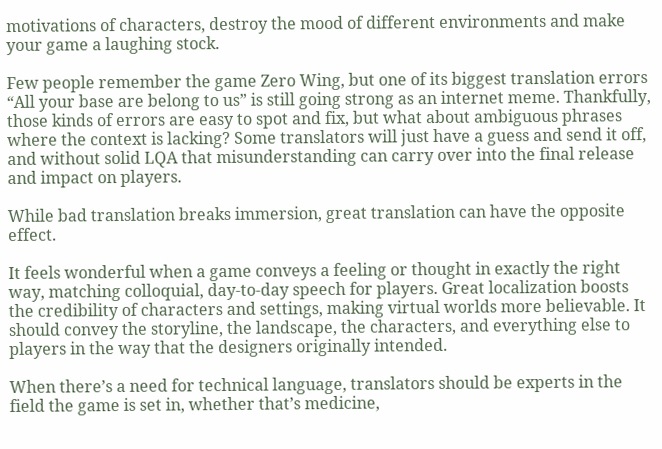motivations of characters, destroy the mood of different environments and make your game a laughing stock.

Few people remember the game Zero Wing, but one of its biggest translation errors “All your base are belong to us” is still going strong as an internet meme. Thankfully, those kinds of errors are easy to spot and fix, but what about ambiguous phrases where the context is lacking? Some translators will just have a guess and send it off, and without solid LQA that misunderstanding can carry over into the final release and impact on players.

While bad translation breaks immersion, great translation can have the opposite effect.

It feels wonderful when a game conveys a feeling or thought in exactly the right way, matching colloquial, day-to-day speech for players. Great localization boosts the credibility of characters and settings, making virtual worlds more believable. It should convey the storyline, the landscape, the characters, and everything else to players in the way that the designers originally intended.

When there’s a need for technical language, translators should be experts in the field the game is set in, whether that’s medicine,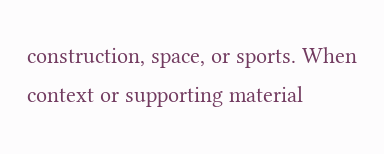construction, space, or sports. When context or supporting material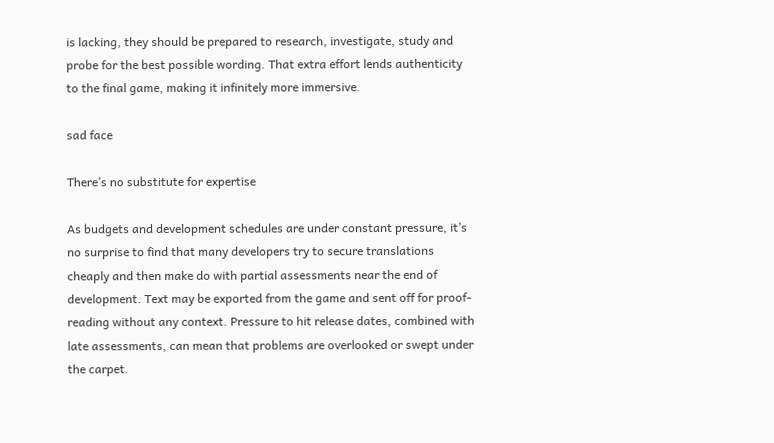is lacking, they should be prepared to research, investigate, study and probe for the best possible wording. That extra effort lends authenticity to the final game, making it infinitely more immersive.

sad face

There’s no substitute for expertise

As budgets and development schedules are under constant pressure, it’s no surprise to find that many developers try to secure translations cheaply and then make do with partial assessments near the end of development. Text may be exported from the game and sent off for proof-reading without any context. Pressure to hit release dates, combined with late assessments, can mean that problems are overlooked or swept under the carpet.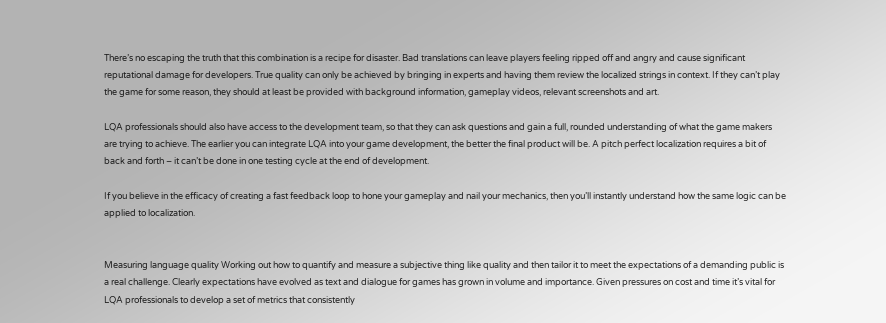There’s no escaping the truth that this combination is a recipe for disaster. Bad translations can leave players feeling ripped off and angry and cause significant reputational damage for developers. True quality can only be achieved by bringing in experts and having them review the localized strings in context. If they can’t play the game for some reason, they should at least be provided with background information, gameplay videos, relevant screenshots and art.

LQA professionals should also have access to the development team, so that they can ask questions and gain a full, rounded understanding of what the game makers are trying to achieve. The earlier you can integrate LQA into your game development, the better the final product will be. A pitch perfect localization requires a bit of back and forth – it can’t be done in one testing cycle at the end of development.

If you believe in the efficacy of creating a fast feedback loop to hone your gameplay and nail your mechanics, then you’ll instantly understand how the same logic can be applied to localization.


Measuring language quality Working out how to quantify and measure a subjective thing like quality and then tailor it to meet the expectations of a demanding public is a real challenge. Clearly expectations have evolved as text and dialogue for games has grown in volume and importance. Given pressures on cost and time it’s vital for LQA professionals to develop a set of metrics that consistently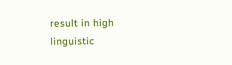result in high linguistic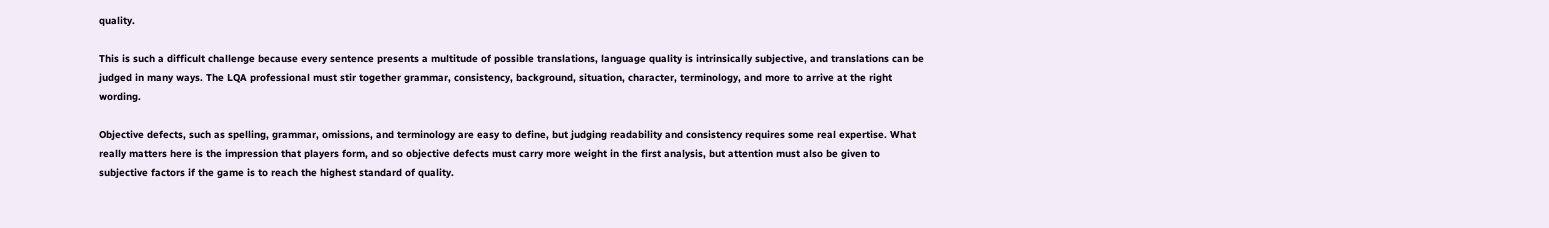quality.

This is such a difficult challenge because every sentence presents a multitude of possible translations, language quality is intrinsically subjective, and translations can be judged in many ways. The LQA professional must stir together grammar, consistency, background, situation, character, terminology, and more to arrive at the right wording.

Objective defects, such as spelling, grammar, omissions, and terminology are easy to define, but judging readability and consistency requires some real expertise. What really matters here is the impression that players form, and so objective defects must carry more weight in the first analysis, but attention must also be given to subjective factors if the game is to reach the highest standard of quality.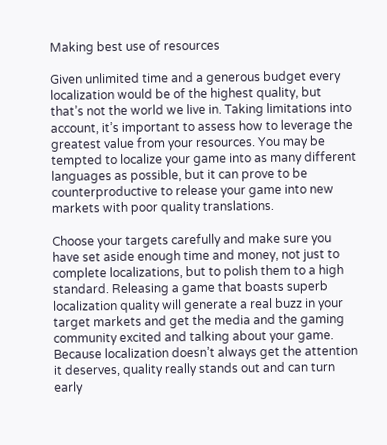Making best use of resources

Given unlimited time and a generous budget every localization would be of the highest quality, but that’s not the world we live in. Taking limitations into account, it’s important to assess how to leverage the greatest value from your resources. You may be tempted to localize your game into as many different languages as possible, but it can prove to be counterproductive to release your game into new markets with poor quality translations.

Choose your targets carefully and make sure you have set aside enough time and money, not just to complete localizations, but to polish them to a high standard. Releasing a game that boasts superb localization quality will generate a real buzz in your target markets and get the media and the gaming community excited and talking about your game. Because localization doesn’t always get the attention it deserves, quality really stands out and can turn early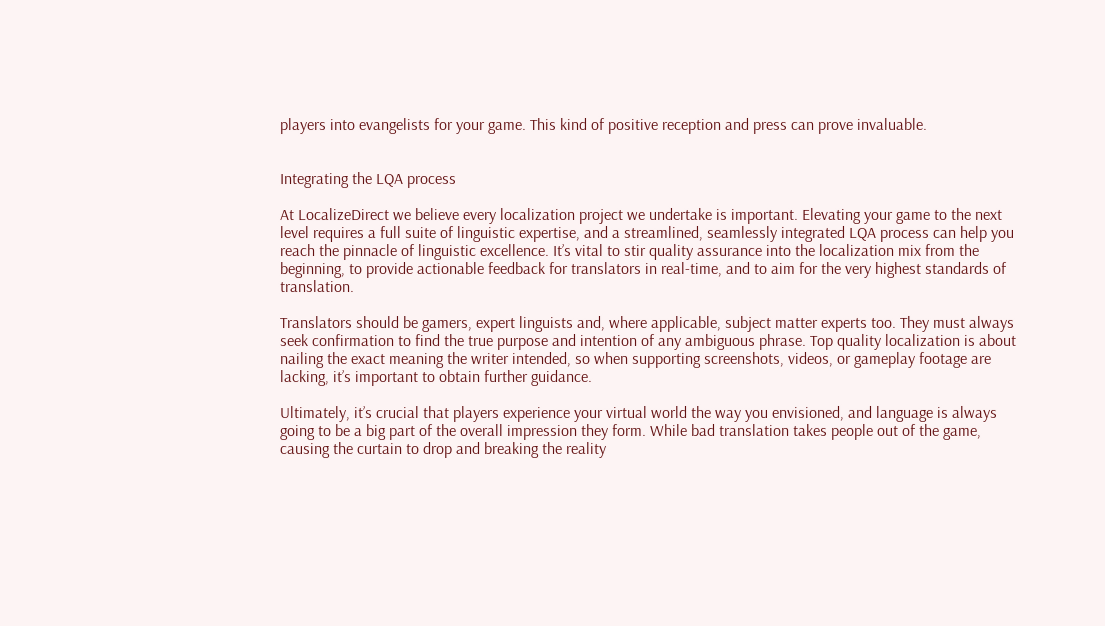players into evangelists for your game. This kind of positive reception and press can prove invaluable.


Integrating the LQA process

At LocalizeDirect we believe every localization project we undertake is important. Elevating your game to the next level requires a full suite of linguistic expertise, and a streamlined, seamlessly integrated LQA process can help you reach the pinnacle of linguistic excellence. It’s vital to stir quality assurance into the localization mix from the beginning, to provide actionable feedback for translators in real-time, and to aim for the very highest standards of translation.

Translators should be gamers, expert linguists and, where applicable, subject matter experts too. They must always seek confirmation to find the true purpose and intention of any ambiguous phrase. Top quality localization is about nailing the exact meaning the writer intended, so when supporting screenshots, videos, or gameplay footage are lacking, it’s important to obtain further guidance.

Ultimately, it’s crucial that players experience your virtual world the way you envisioned, and language is always going to be a big part of the overall impression they form. While bad translation takes people out of the game, causing the curtain to drop and breaking the reality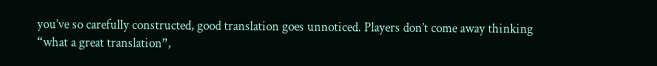you’ve so carefully constructed, good translation goes unnoticed. Players don’t come away thinking “what a great translation”,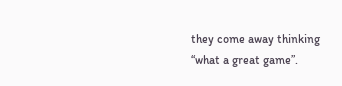they come away thinking “what a great game”.